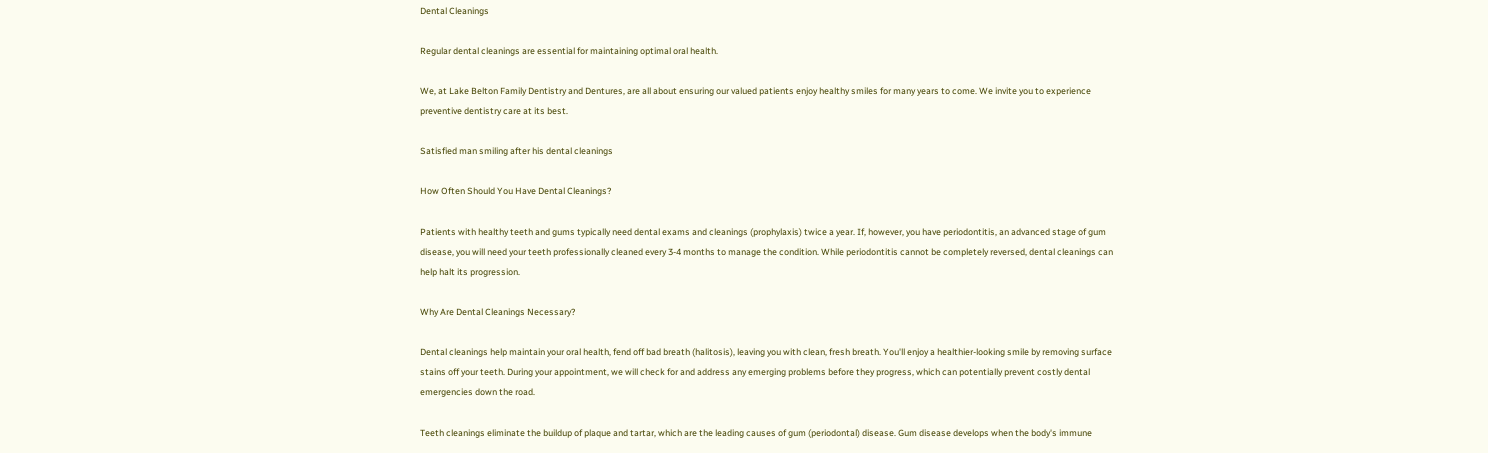Dental Cleanings

Regular dental cleanings are essential for maintaining optimal oral health.

We, at Lake Belton Family Dentistry and Dentures, are all about ensuring our valued patients enjoy healthy smiles for many years to come. We invite you to experience preventive dentistry care at its best.

Satisfied man smiling after his dental cleanings

How Often Should You Have Dental Cleanings?

Patients with healthy teeth and gums typically need dental exams and cleanings (prophylaxis) twice a year. If, however, you have periodontitis, an advanced stage of gum disease, you will need your teeth professionally cleaned every 3-4 months to manage the condition. While periodontitis cannot be completely reversed, dental cleanings can help halt its progression.

Why Are Dental Cleanings Necessary?

Dental cleanings help maintain your oral health, fend off bad breath (halitosis), leaving you with clean, fresh breath. You'll enjoy a healthier-looking smile by removing surface stains off your teeth. During your appointment, we will check for and address any emerging problems before they progress, which can potentially prevent costly dental emergencies down the road.

Teeth cleanings eliminate the buildup of plaque and tartar, which are the leading causes of gum (periodontal) disease. Gum disease develops when the body's immune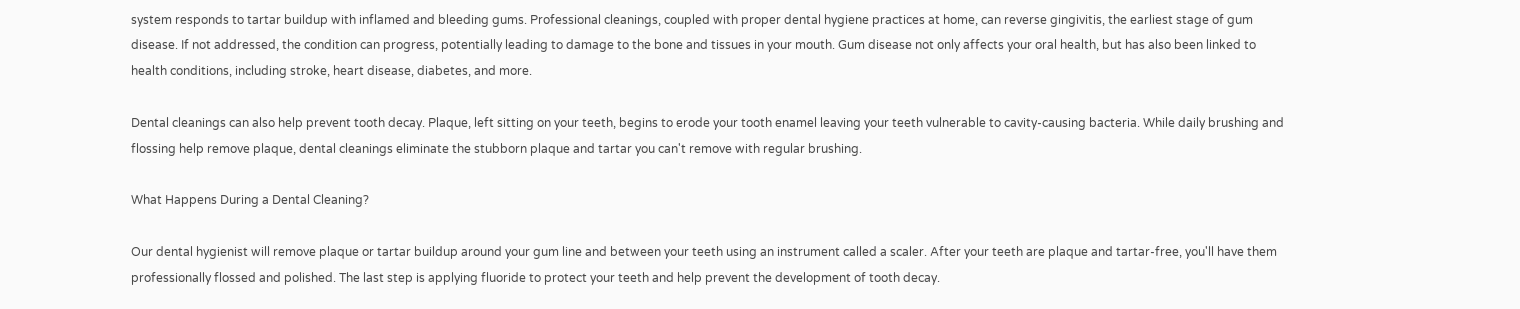system responds to tartar buildup with inflamed and bleeding gums. Professional cleanings, coupled with proper dental hygiene practices at home, can reverse gingivitis, the earliest stage of gum disease. If not addressed, the condition can progress, potentially leading to damage to the bone and tissues in your mouth. Gum disease not only affects your oral health, but has also been linked to health conditions, including stroke, heart disease, diabetes, and more.

Dental cleanings can also help prevent tooth decay. Plaque, left sitting on your teeth, begins to erode your tooth enamel leaving your teeth vulnerable to cavity-causing bacteria. While daily brushing and flossing help remove plaque, dental cleanings eliminate the stubborn plaque and tartar you can't remove with regular brushing.

What Happens During a Dental Cleaning?

Our dental hygienist will remove plaque or tartar buildup around your gum line and between your teeth using an instrument called a scaler. After your teeth are plaque and tartar-free, you'll have them professionally flossed and polished. The last step is applying fluoride to protect your teeth and help prevent the development of tooth decay.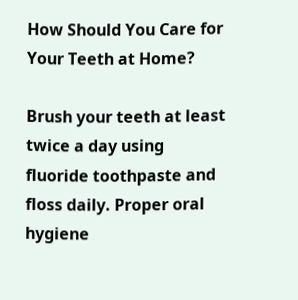How Should You Care for Your Teeth at Home?

Brush your teeth at least twice a day using fluoride toothpaste and floss daily. Proper oral hygiene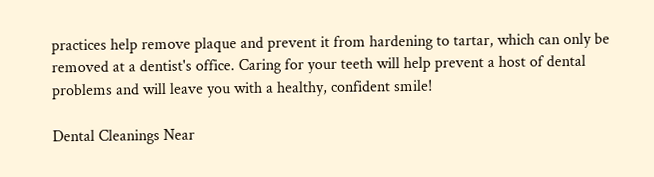practices help remove plaque and prevent it from hardening to tartar, which can only be removed at a dentist's office. Caring for your teeth will help prevent a host of dental problems and will leave you with a healthy, confident smile!

Dental Cleanings Near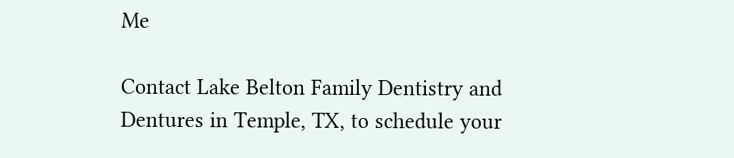Me

Contact Lake Belton Family Dentistry and Dentures in Temple, TX, to schedule your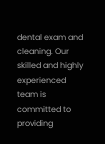dental exam and cleaning. Our skilled and highly experienced team is committed to providing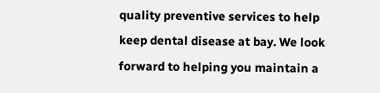quality preventive services to help keep dental disease at bay. We look forward to helping you maintain a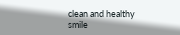clean and healthy smile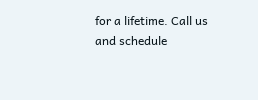for a lifetime. Call us and schedule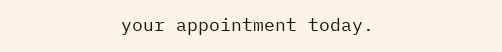your appointment today.